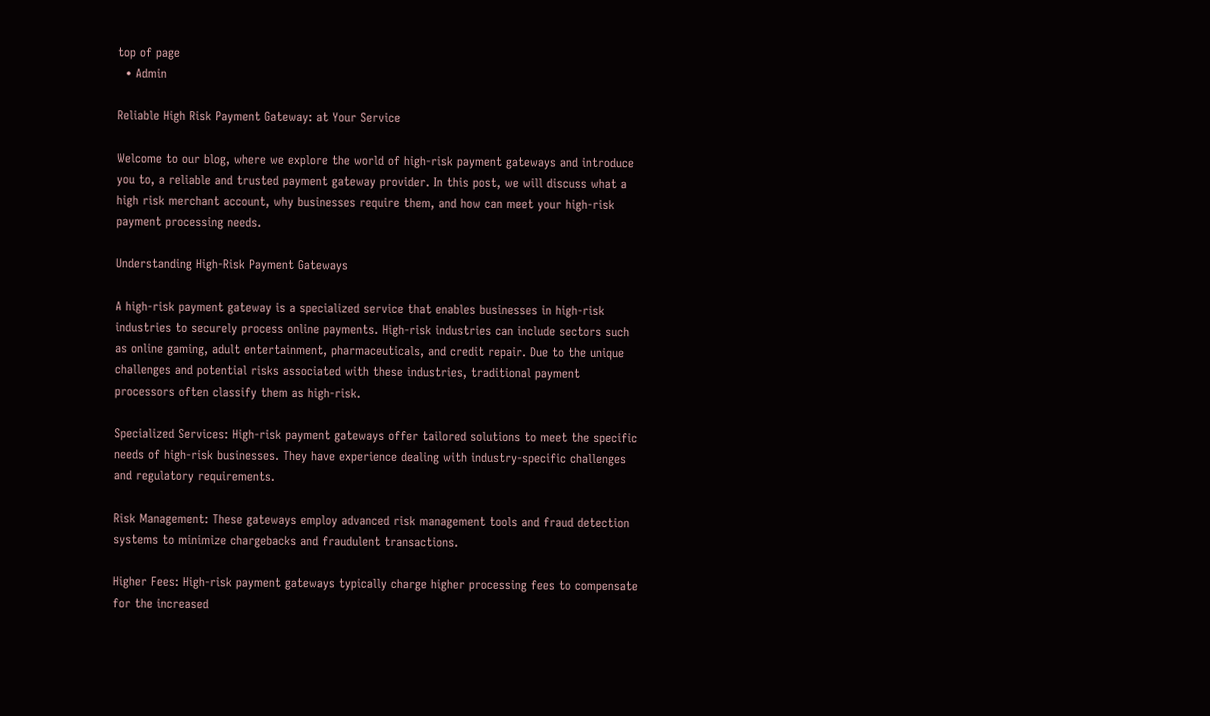top of page
  • Admin

Reliable High Risk Payment Gateway: at Your Service

Welcome to our blog, where we explore the world of high-risk payment gateways and introduce you to, a reliable and trusted payment gateway provider. In this post, we will discuss what a high risk merchant account, why businesses require them, and how can meet your high-risk payment processing needs.

Understanding High-Risk Payment Gateways

A high-risk payment gateway is a specialized service that enables businesses in high-risk industries to securely process online payments. High-risk industries can include sectors such as online gaming, adult entertainment, pharmaceuticals, and credit repair. Due to the unique challenges and potential risks associated with these industries, traditional payment processors often classify them as high-risk.

Specialized Services: High-risk payment gateways offer tailored solutions to meet the specific needs of high-risk businesses. They have experience dealing with industry-specific challenges and regulatory requirements.

Risk Management: These gateways employ advanced risk management tools and fraud detection systems to minimize chargebacks and fraudulent transactions.

Higher Fees: High-risk payment gateways typically charge higher processing fees to compensate for the increased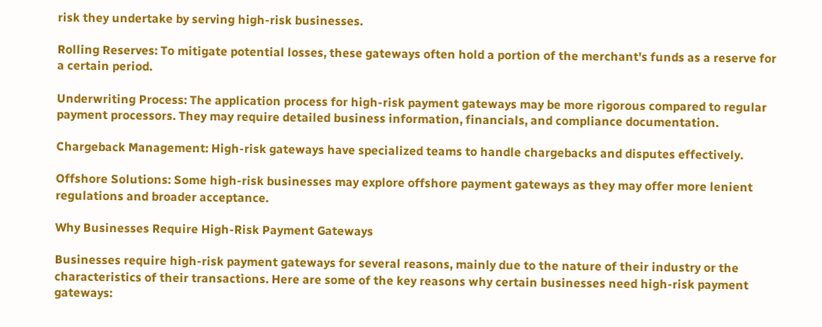risk they undertake by serving high-risk businesses.

Rolling Reserves: To mitigate potential losses, these gateways often hold a portion of the merchant's funds as a reserve for a certain period.

Underwriting Process: The application process for high-risk payment gateways may be more rigorous compared to regular payment processors. They may require detailed business information, financials, and compliance documentation.

Chargeback Management: High-risk gateways have specialized teams to handle chargebacks and disputes effectively.

Offshore Solutions: Some high-risk businesses may explore offshore payment gateways as they may offer more lenient regulations and broader acceptance.

Why Businesses Require High-Risk Payment Gateways

Businesses require high-risk payment gateways for several reasons, mainly due to the nature of their industry or the characteristics of their transactions. Here are some of the key reasons why certain businesses need high-risk payment gateways: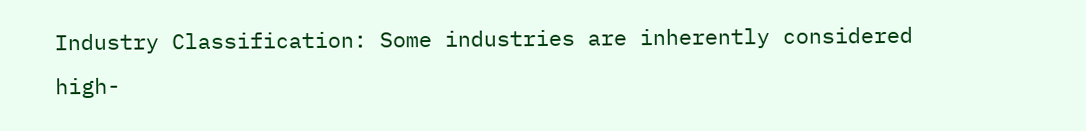Industry Classification: Some industries are inherently considered high-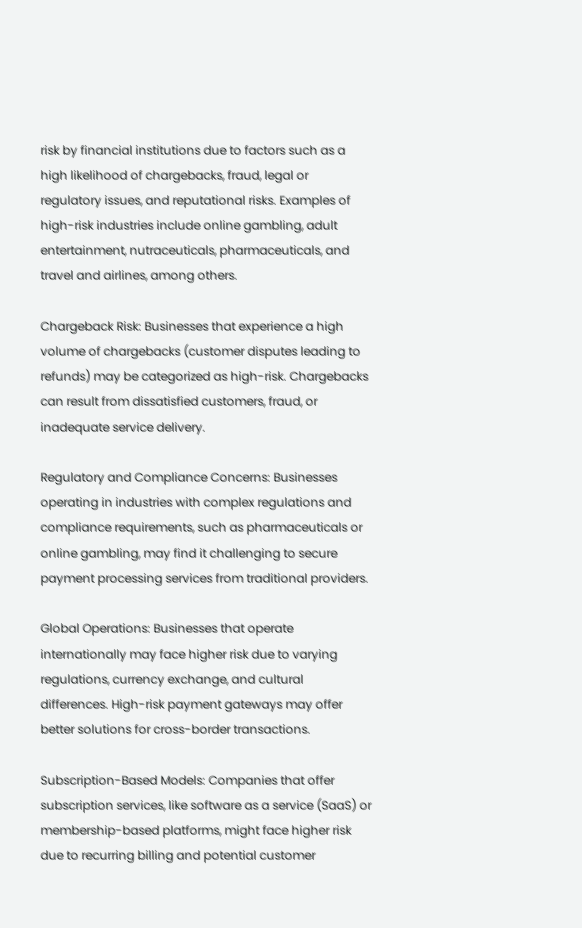risk by financial institutions due to factors such as a high likelihood of chargebacks, fraud, legal or regulatory issues, and reputational risks. Examples of high-risk industries include online gambling, adult entertainment, nutraceuticals, pharmaceuticals, and travel and airlines, among others.

Chargeback Risk: Businesses that experience a high volume of chargebacks (customer disputes leading to refunds) may be categorized as high-risk. Chargebacks can result from dissatisfied customers, fraud, or inadequate service delivery.

Regulatory and Compliance Concerns: Businesses operating in industries with complex regulations and compliance requirements, such as pharmaceuticals or online gambling, may find it challenging to secure payment processing services from traditional providers.

Global Operations: Businesses that operate internationally may face higher risk due to varying regulations, currency exchange, and cultural differences. High-risk payment gateways may offer better solutions for cross-border transactions.

Subscription-Based Models: Companies that offer subscription services, like software as a service (SaaS) or membership-based platforms, might face higher risk due to recurring billing and potential customer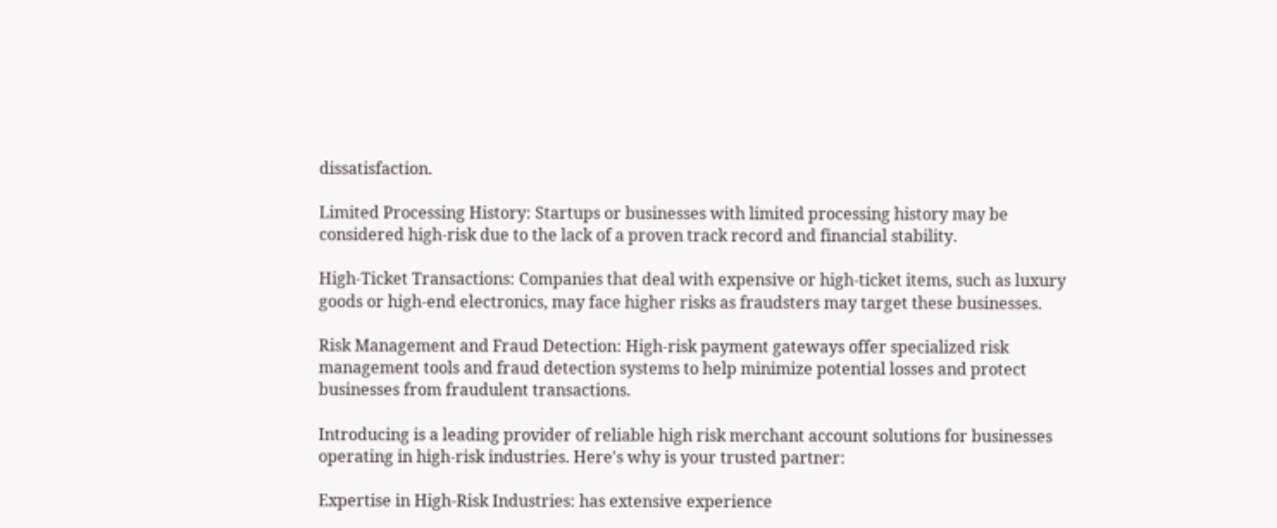dissatisfaction.

Limited Processing History: Startups or businesses with limited processing history may be considered high-risk due to the lack of a proven track record and financial stability.

High-Ticket Transactions: Companies that deal with expensive or high-ticket items, such as luxury goods or high-end electronics, may face higher risks as fraudsters may target these businesses.

Risk Management and Fraud Detection: High-risk payment gateways offer specialized risk management tools and fraud detection systems to help minimize potential losses and protect businesses from fraudulent transactions.

Introducing is a leading provider of reliable high risk merchant account solutions for businesses operating in high-risk industries. Here's why is your trusted partner:

Expertise in High-Risk Industries: has extensive experience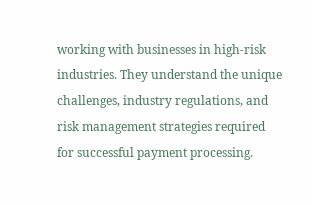working with businesses in high-risk industries. They understand the unique challenges, industry regulations, and risk management strategies required for successful payment processing.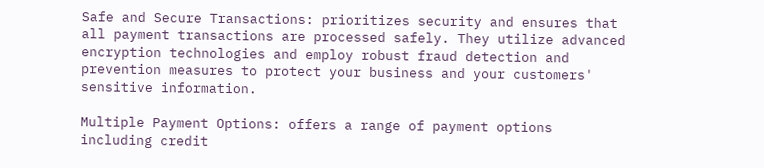Safe and Secure Transactions: prioritizes security and ensures that all payment transactions are processed safely. They utilize advanced encryption technologies and employ robust fraud detection and prevention measures to protect your business and your customers' sensitive information.

Multiple Payment Options: offers a range of payment options including credit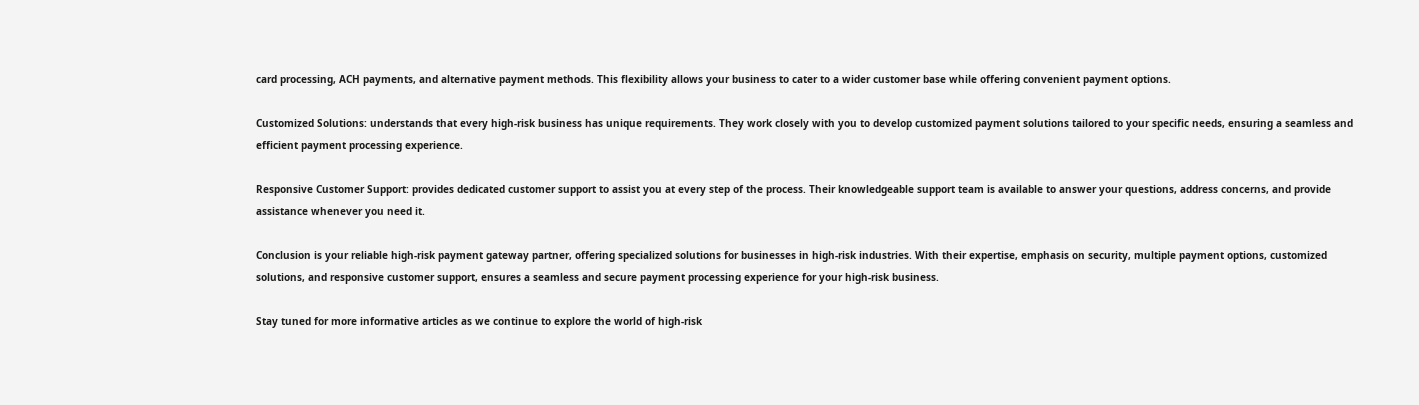card processing, ACH payments, and alternative payment methods. This flexibility allows your business to cater to a wider customer base while offering convenient payment options.

Customized Solutions: understands that every high-risk business has unique requirements. They work closely with you to develop customized payment solutions tailored to your specific needs, ensuring a seamless and efficient payment processing experience.

Responsive Customer Support: provides dedicated customer support to assist you at every step of the process. Their knowledgeable support team is available to answer your questions, address concerns, and provide assistance whenever you need it.

Conclusion is your reliable high-risk payment gateway partner, offering specialized solutions for businesses in high-risk industries. With their expertise, emphasis on security, multiple payment options, customized solutions, and responsive customer support, ensures a seamless and secure payment processing experience for your high-risk business.

Stay tuned for more informative articles as we continue to explore the world of high-risk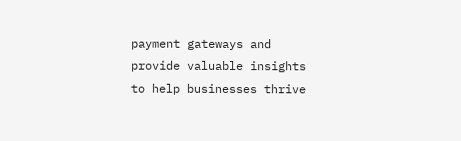payment gateways and provide valuable insights to help businesses thrive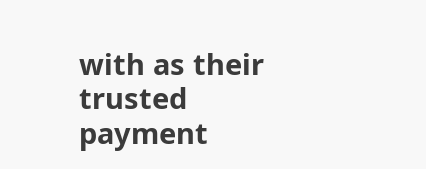with as their trusted payment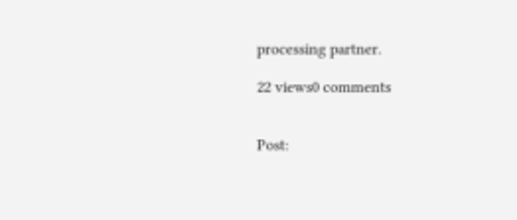processing partner.

22 views0 comments


Post: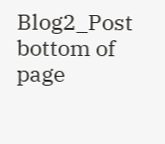Blog2_Post
bottom of page